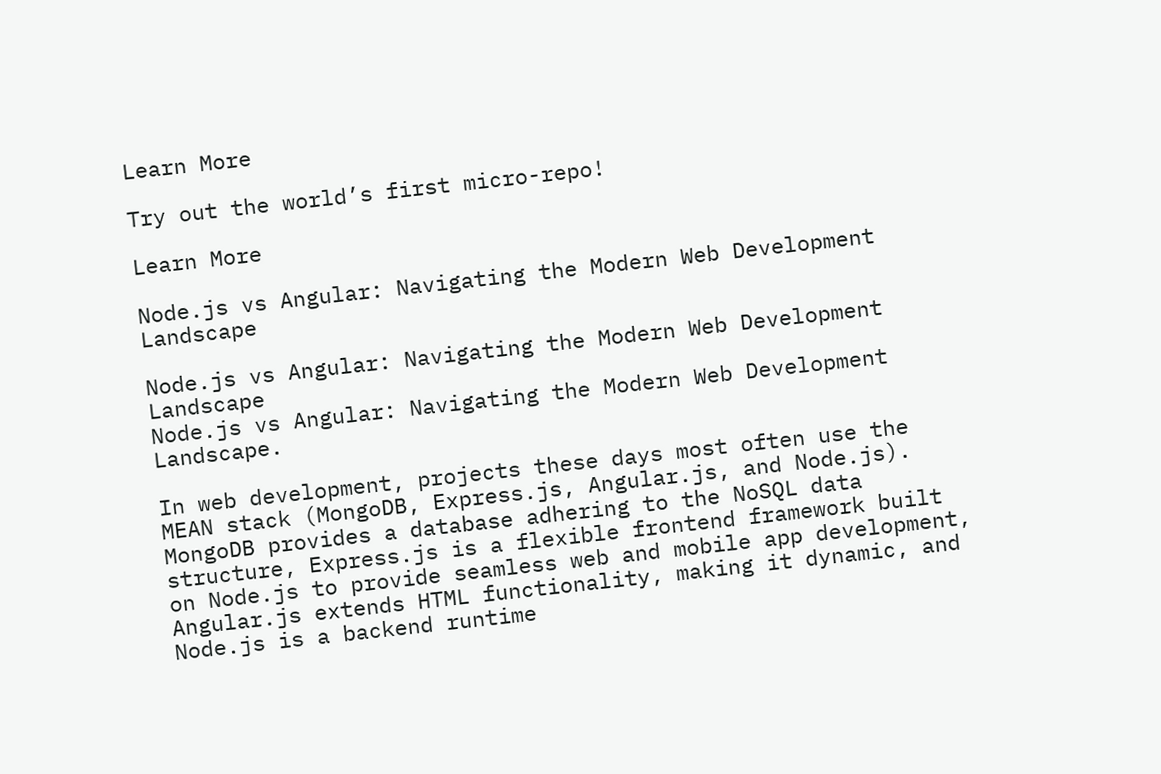Learn More

Try out the world’s first micro-repo!

Learn More

Node.js vs Angular: Navigating the Modern Web Development Landscape

Node.js vs Angular: Navigating the Modern Web Development Landscape
Node.js vs Angular: Navigating the Modern Web Development Landscape.

In web development, projects these days most often use the MEAN stack (MongoDB, Express.js, Angular.js, and Node.js). MongoDB provides a database adhering to the NoSQL data structure, Express.js is a flexible frontend framework built on Node.js to provide seamless web and mobile app development, Angular.js extends HTML functionality, making it dynamic, and Node.js is a backend runtime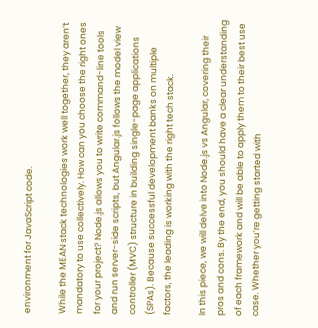environment for JavaScript code.

While the MEAN stack technologies work well together, they aren’t mandatory to use collectively. How can you choose the right ones for your project? Node.js allows you to write command-line tools and run server-side scripts, but Angular.js follows the model view controller (MVC) structure in building single-page applications (SPAs). Because successful development banks on multiple factors, the leading is working with the right tech stack.

In this piece, we will delve into Node.js vs Angular, covering their pros and cons. By the end, you should have a clear understanding of each framework and will be able to apply them to their best use case. Whether you’re getting started with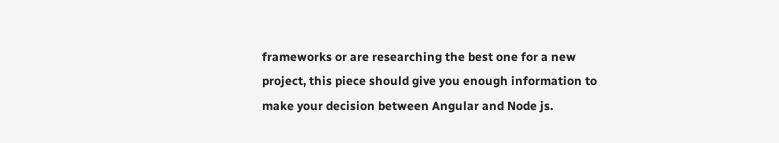frameworks or are researching the best one for a new project, this piece should give you enough information to make your decision between Angular and Node js.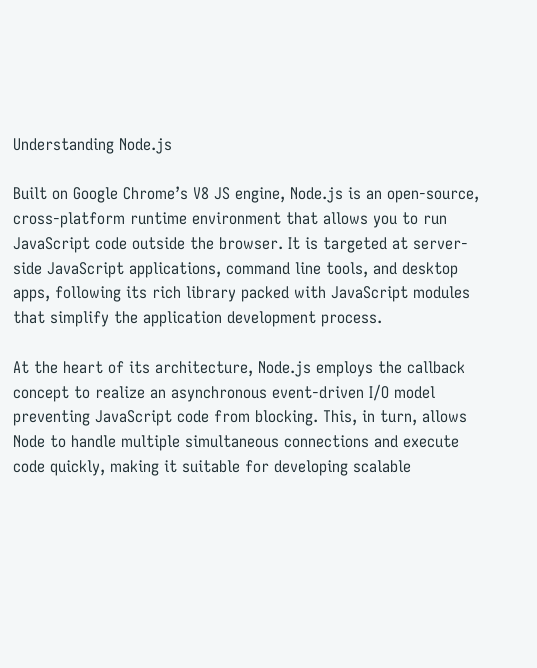Understanding Node.js

Built on Google Chrome’s V8 JS engine, Node.js is an open-source, cross-platform runtime environment that allows you to run JavaScript code outside the browser. It is targeted at server-side JavaScript applications, command line tools, and desktop apps, following its rich library packed with JavaScript modules that simplify the application development process.

At the heart of its architecture, Node.js employs the callback concept to realize an asynchronous event-driven I/O model preventing JavaScript code from blocking. This, in turn, allows Node to handle multiple simultaneous connections and execute code quickly, making it suitable for developing scalable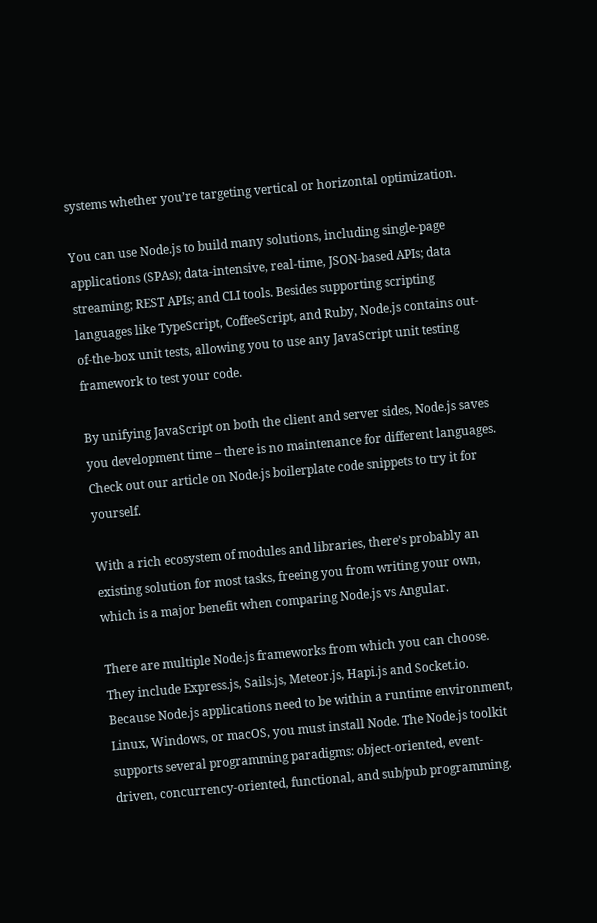systems whether you’re targeting vertical or horizontal optimization.

You can use Node.js to build many solutions, including single-page applications (SPAs); data-intensive, real-time, JSON-based APIs; data streaming; REST APIs; and CLI tools. Besides supporting scripting languages like TypeScript, CoffeeScript, and Ruby, Node.js contains out-of-the-box unit tests, allowing you to use any JavaScript unit testing framework to test your code.

By unifying JavaScript on both the client and server sides, Node.js saves you development time – there is no maintenance for different languages. Check out our article on Node.js boilerplate code snippets to try it for yourself.

With a rich ecosystem of modules and libraries, there’s probably an existing solution for most tasks, freeing you from writing your own, which is a major benefit when comparing Node.js vs Angular.

There are multiple Node.js frameworks from which you can choose. They include Express.js, Sails.js, Meteor.js, Hapi.js and Socket.io. Because Node.js applications need to be within a runtime environment, Linux, Windows, or macOS, you must install Node. The Node.js toolkit supports several programming paradigms: object-oriented, event-driven, concurrency-oriented, functional, and sub/pub programming.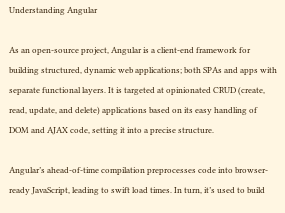Understanding Angular

As an open-source project, Angular is a client-end framework for building structured, dynamic web applications; both SPAs and apps with separate functional layers. It is targeted at opinionated CRUD (create, read, update, and delete) applications based on its easy handling of DOM and AJAX code, setting it into a precise structure.

Angular’s ahead-of-time compilation preprocesses code into browser-ready JavaScript, leading to swift load times. In turn, it’s used to build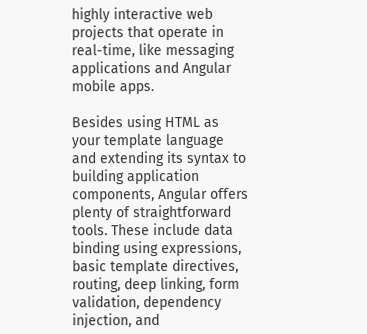highly interactive web projects that operate in real-time, like messaging applications and Angular mobile apps.

Besides using HTML as your template language and extending its syntax to building application components, Angular offers plenty of straightforward tools. These include data binding using expressions, basic template directives, routing, deep linking, form validation, dependency injection, and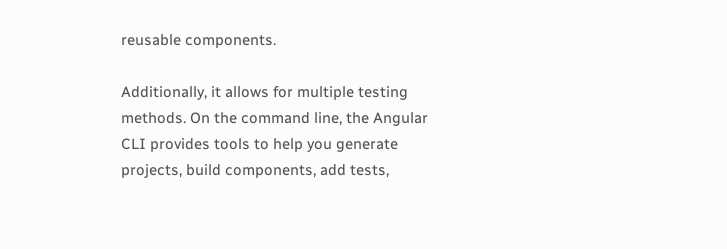reusable components.

Additionally, it allows for multiple testing methods. On the command line, the Angular CLI provides tools to help you generate projects, build components, add tests,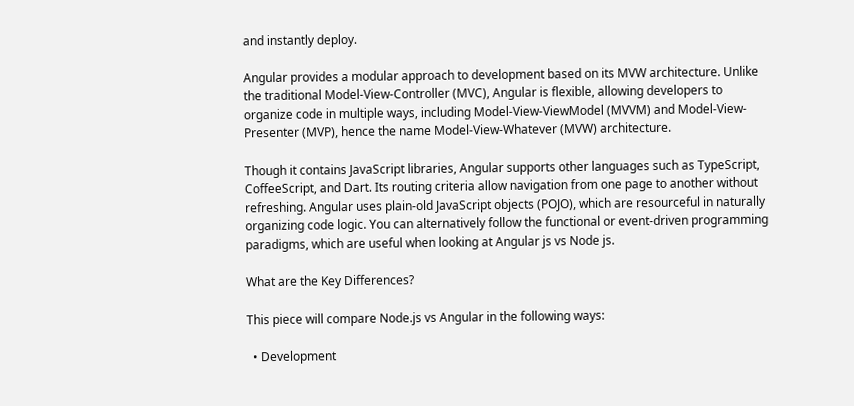and instantly deploy.

Angular provides a modular approach to development based on its MVW architecture. Unlike the traditional Model-View-Controller (MVC), Angular is flexible, allowing developers to organize code in multiple ways, including Model-View-ViewModel (MVVM) and Model-View-Presenter (MVP), hence the name Model-View-Whatever (MVW) architecture.

Though it contains JavaScript libraries, Angular supports other languages such as TypeScript, CoffeeScript, and Dart. Its routing criteria allow navigation from one page to another without refreshing. Angular uses plain-old JavaScript objects (POJO), which are resourceful in naturally organizing code logic. You can alternatively follow the functional or event-driven programming paradigms, which are useful when looking at Angular js vs Node js.

What are the Key Differences?

This piece will compare Node.js vs Angular in the following ways:

  • Development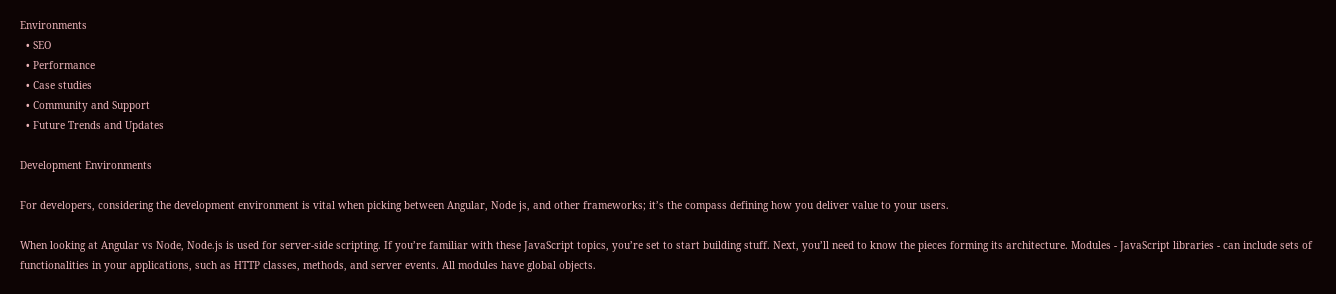Environments
  • SEO
  • Performance
  • Case studies
  • Community and Support
  • Future Trends and Updates

Development Environments

For developers, considering the development environment is vital when picking between Angular, Node js, and other frameworks; it’s the compass defining how you deliver value to your users.

When looking at Angular vs Node, Node.js is used for server-side scripting. If you’re familiar with these JavaScript topics, you’re set to start building stuff. Next, you’ll need to know the pieces forming its architecture. Modules - JavaScript libraries - can include sets of functionalities in your applications, such as HTTP classes, methods, and server events. All modules have global objects.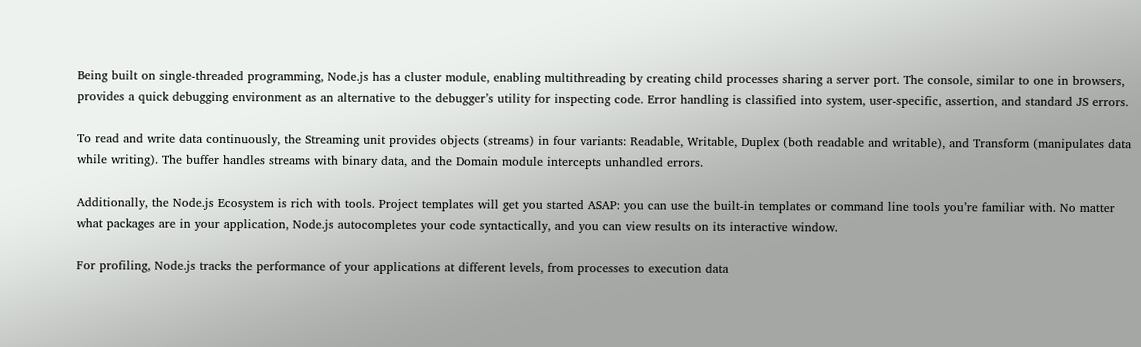Being built on single-threaded programming, Node.js has a cluster module, enabling multithreading by creating child processes sharing a server port. The console, similar to one in browsers, provides a quick debugging environment as an alternative to the debugger’s utility for inspecting code. Error handling is classified into system, user-specific, assertion, and standard JS errors.

To read and write data continuously, the Streaming unit provides objects (streams) in four variants: Readable, Writable, Duplex (both readable and writable), and Transform (manipulates data while writing). The buffer handles streams with binary data, and the Domain module intercepts unhandled errors.

Additionally, the Node.js Ecosystem is rich with tools. Project templates will get you started ASAP: you can use the built-in templates or command line tools you’re familiar with. No matter what packages are in your application, Node.js autocompletes your code syntactically, and you can view results on its interactive window.

For profiling, Node.js tracks the performance of your applications at different levels, from processes to execution data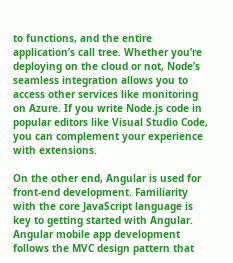to functions, and the entire application’s call tree. Whether you’re deploying on the cloud or not, Node’s seamless integration allows you to access other services like monitoring on Azure. If you write Node.js code in popular editors like Visual Studio Code, you can complement your experience with extensions.

On the other end, Angular is used for front-end development. Familiarity with the core JavaScript language is key to getting started with Angular. Angular mobile app development follows the MVC design pattern that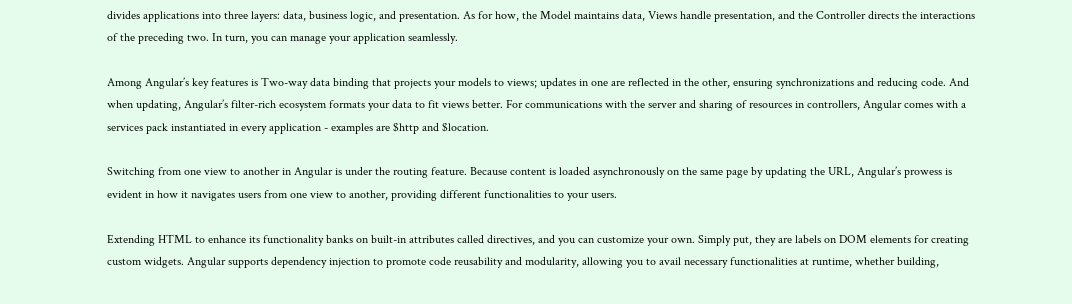divides applications into three layers: data, business logic, and presentation. As for how, the Model maintains data, Views handle presentation, and the Controller directs the interactions of the preceding two. In turn, you can manage your application seamlessly.

Among Angular’s key features is Two-way data binding that projects your models to views; updates in one are reflected in the other, ensuring synchronizations and reducing code. And when updating, Angular’s filter-rich ecosystem formats your data to fit views better. For communications with the server and sharing of resources in controllers, Angular comes with a services pack instantiated in every application - examples are $http and $location.

Switching from one view to another in Angular is under the routing feature. Because content is loaded asynchronously on the same page by updating the URL, Angular’s prowess is evident in how it navigates users from one view to another, providing different functionalities to your users.

Extending HTML to enhance its functionality banks on built-in attributes called directives, and you can customize your own. Simply put, they are labels on DOM elements for creating custom widgets. Angular supports dependency injection to promote code reusability and modularity, allowing you to avail necessary functionalities at runtime, whether building,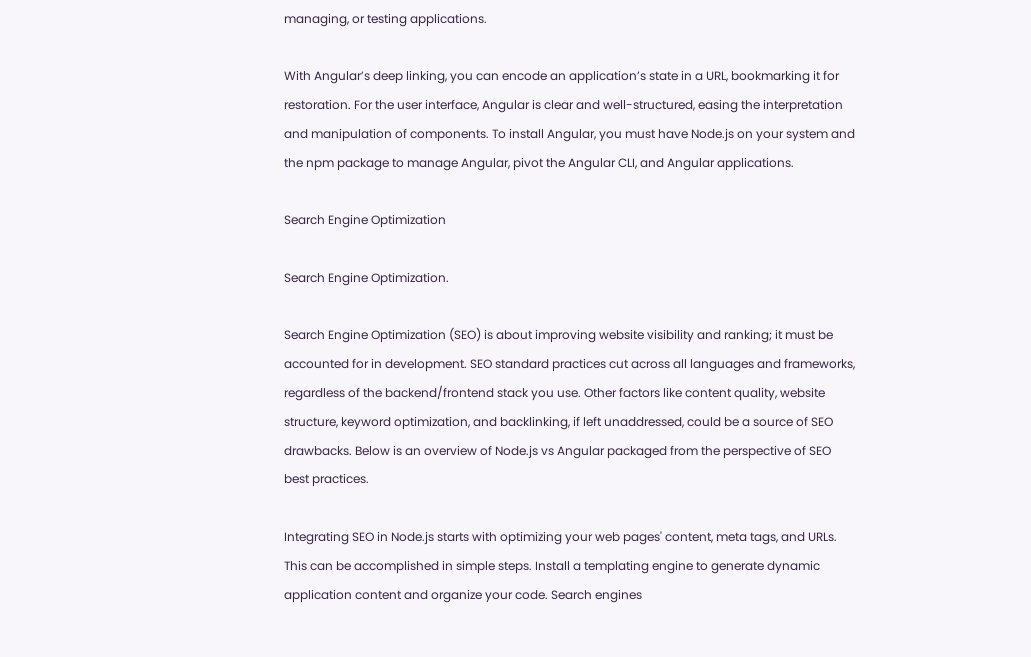managing, or testing applications.

With Angular’s deep linking, you can encode an application’s state in a URL, bookmarking it for restoration. For the user interface, Angular is clear and well-structured, easing the interpretation and manipulation of components. To install Angular, you must have Node.js on your system and the npm package to manage Angular, pivot the Angular CLI, and Angular applications.

Search Engine Optimization

Search Engine Optimization.

Search Engine Optimization (SEO) is about improving website visibility and ranking; it must be accounted for in development. SEO standard practices cut across all languages and frameworks, regardless of the backend/frontend stack you use. Other factors like content quality, website structure, keyword optimization, and backlinking, if left unaddressed, could be a source of SEO drawbacks. Below is an overview of Node.js vs Angular packaged from the perspective of SEO best practices.

Integrating SEO in Node.js starts with optimizing your web pages' content, meta tags, and URLs. This can be accomplished in simple steps. Install a templating engine to generate dynamic application content and organize your code. Search engines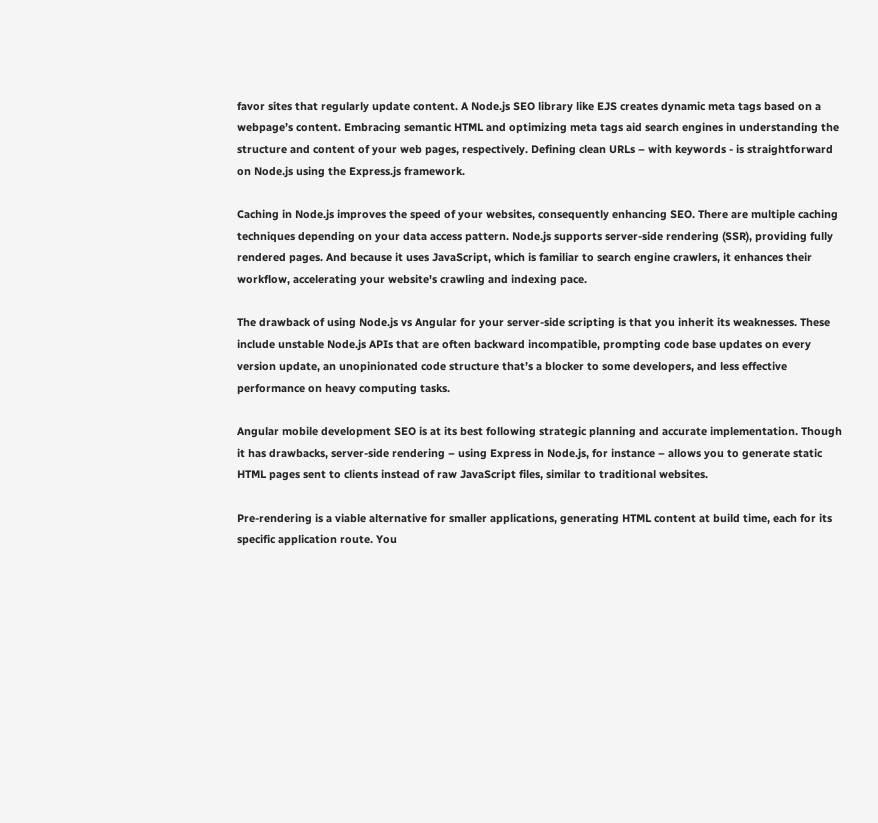favor sites that regularly update content. A Node.js SEO library like EJS creates dynamic meta tags based on a webpage’s content. Embracing semantic HTML and optimizing meta tags aid search engines in understanding the structure and content of your web pages, respectively. Defining clean URLs – with keywords - is straightforward on Node.js using the Express.js framework.

Caching in Node.js improves the speed of your websites, consequently enhancing SEO. There are multiple caching techniques depending on your data access pattern. Node.js supports server-side rendering (SSR), providing fully rendered pages. And because it uses JavaScript, which is familiar to search engine crawlers, it enhances their workflow, accelerating your website's crawling and indexing pace.

The drawback of using Node.js vs Angular for your server-side scripting is that you inherit its weaknesses. These include unstable Node.js APIs that are often backward incompatible, prompting code base updates on every version update, an unopinionated code structure that’s a blocker to some developers, and less effective performance on heavy computing tasks.

Angular mobile development SEO is at its best following strategic planning and accurate implementation. Though it has drawbacks, server-side rendering – using Express in Node.js, for instance – allows you to generate static HTML pages sent to clients instead of raw JavaScript files, similar to traditional websites.

Pre-rendering is a viable alternative for smaller applications, generating HTML content at build time, each for its specific application route. You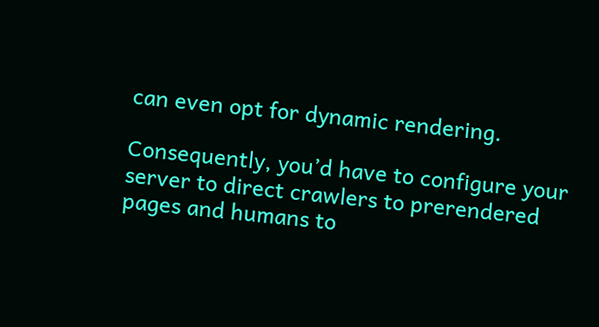can even opt for dynamic rendering.

Consequently, you’d have to configure your server to direct crawlers to prerendered pages and humans to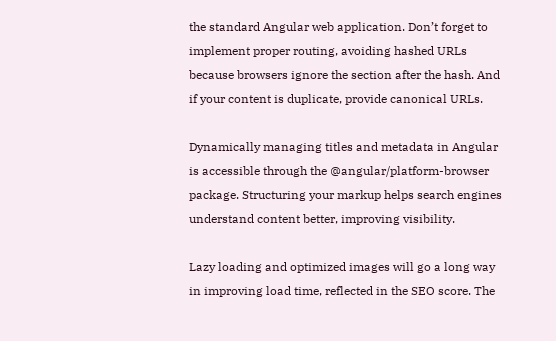the standard Angular web application. Don’t forget to implement proper routing, avoiding hashed URLs because browsers ignore the section after the hash. And if your content is duplicate, provide canonical URLs.

Dynamically managing titles and metadata in Angular is accessible through the @angular/platform-browser package. Structuring your markup helps search engines understand content better, improving visibility.

Lazy loading and optimized images will go a long way in improving load time, reflected in the SEO score. The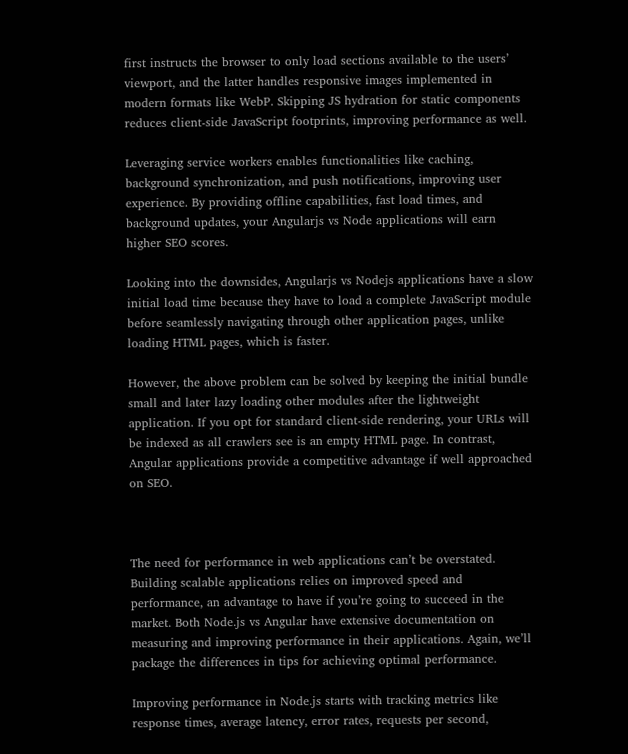first instructs the browser to only load sections available to the users’ viewport, and the latter handles responsive images implemented in modern formats like WebP. Skipping JS hydration for static components reduces client-side JavaScript footprints, improving performance as well.

Leveraging service workers enables functionalities like caching, background synchronization, and push notifications, improving user experience. By providing offline capabilities, fast load times, and background updates, your Angularjs vs Node applications will earn higher SEO scores.

Looking into the downsides, Angularjs vs Nodejs applications have a slow initial load time because they have to load a complete JavaScript module before seamlessly navigating through other application pages, unlike loading HTML pages, which is faster.

However, the above problem can be solved by keeping the initial bundle small and later lazy loading other modules after the lightweight application. If you opt for standard client-side rendering, your URLs will be indexed as all crawlers see is an empty HTML page. In contrast, Angular applications provide a competitive advantage if well approached on SEO.



The need for performance in web applications can’t be overstated. Building scalable applications relies on improved speed and performance, an advantage to have if you’re going to succeed in the market. Both Node.js vs Angular have extensive documentation on measuring and improving performance in their applications. Again, we’ll package the differences in tips for achieving optimal performance.

Improving performance in Node.js starts with tracking metrics like response times, average latency, error rates, requests per second,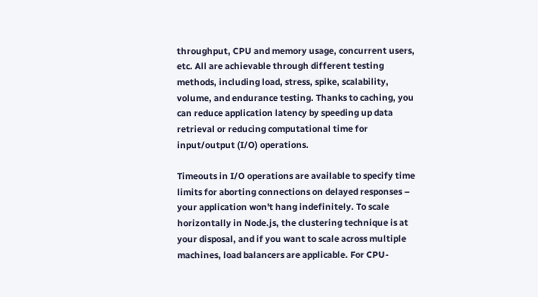throughput, CPU and memory usage, concurrent users, etc. All are achievable through different testing methods, including load, stress, spike, scalability, volume, and endurance testing. Thanks to caching, you can reduce application latency by speeding up data retrieval or reducing computational time for input/output (I/O) operations.

Timeouts in I/O operations are available to specify time limits for aborting connections on delayed responses – your application won't hang indefinitely. To scale horizontally in Node.js, the clustering technique is at your disposal, and if you want to scale across multiple machines, load balancers are applicable. For CPU-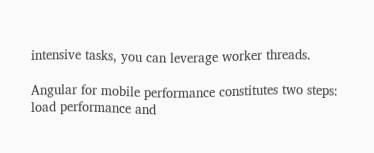intensive tasks, you can leverage worker threads.

Angular for mobile performance constitutes two steps: load performance and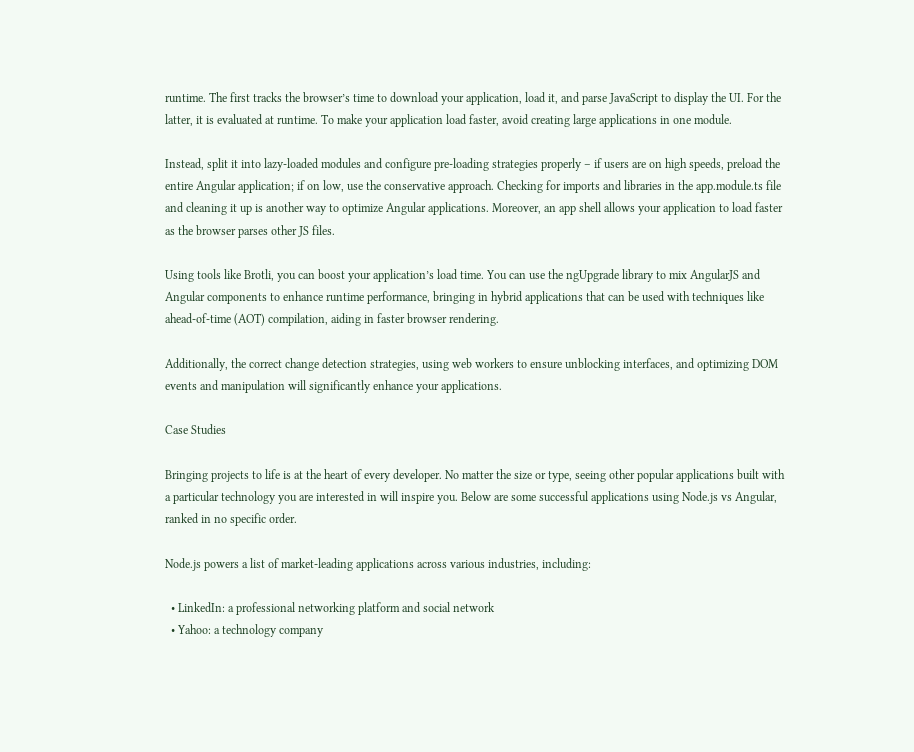runtime. The first tracks the browser’s time to download your application, load it, and parse JavaScript to display the UI. For the latter, it is evaluated at runtime. To make your application load faster, avoid creating large applications in one module.

Instead, split it into lazy-loaded modules and configure pre-loading strategies properly – if users are on high speeds, preload the entire Angular application; if on low, use the conservative approach. Checking for imports and libraries in the app.module.ts file and cleaning it up is another way to optimize Angular applications. Moreover, an app shell allows your application to load faster as the browser parses other JS files.

Using tools like Brotli, you can boost your application’s load time. You can use the ngUpgrade library to mix AngularJS and Angular components to enhance runtime performance, bringing in hybrid applications that can be used with techniques like ahead-of-time (AOT) compilation, aiding in faster browser rendering.

Additionally, the correct change detection strategies, using web workers to ensure unblocking interfaces, and optimizing DOM events and manipulation will significantly enhance your applications.

Case Studies

Bringing projects to life is at the heart of every developer. No matter the size or type, seeing other popular applications built with a particular technology you are interested in will inspire you. Below are some successful applications using Node.js vs Angular, ranked in no specific order.

Node.js powers a list of market-leading applications across various industries, including:

  • LinkedIn: a professional networking platform and social network
  • Yahoo: a technology company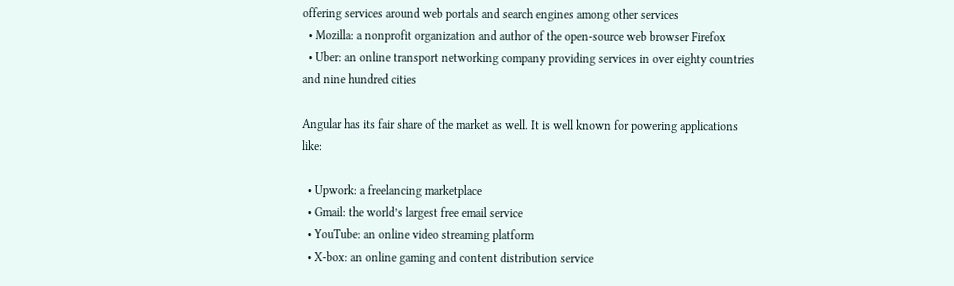offering services around web portals and search engines among other services
  • Mozilla: a nonprofit organization and author of the open-source web browser Firefox
  • Uber: an online transport networking company providing services in over eighty countries and nine hundred cities

Angular has its fair share of the market as well. It is well known for powering applications like:

  • Upwork: a freelancing marketplace
  • Gmail: the world’s largest free email service
  • YouTube: an online video streaming platform
  • X-box: an online gaming and content distribution service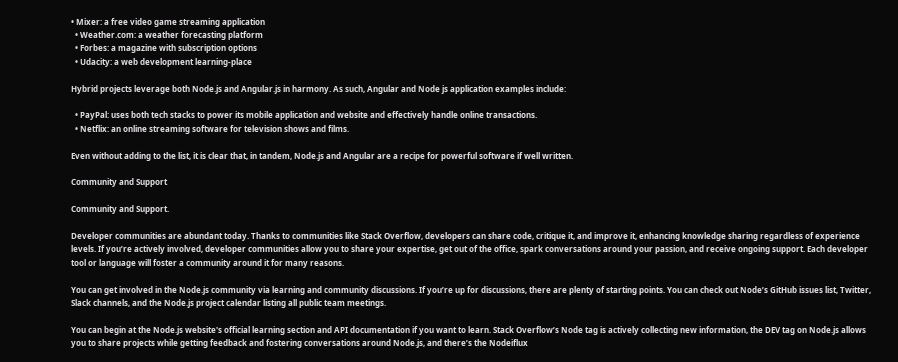• Mixer: a free video game streaming application
  • Weather.com: a weather forecasting platform
  • Forbes: a magazine with subscription options
  • Udacity: a web development learning-place

Hybrid projects leverage both Node.js and Angular.js in harmony. As such, Angular and Node js application examples include:

  • PayPal: uses both tech stacks to power its mobile application and website and effectively handle online transactions.
  • Netflix: an online streaming software for television shows and films.

Even without adding to the list, it is clear that, in tandem, Node.js and Angular are a recipe for powerful software if well written.

Community and Support

Community and Support.

Developer communities are abundant today. Thanks to communities like Stack Overflow, developers can share code, critique it, and improve it, enhancing knowledge sharing regardless of experience levels. If you’re actively involved, developer communities allow you to share your expertise, get out of the office, spark conversations around your passion, and receive ongoing support. Each developer tool or language will foster a community around it for many reasons.

You can get involved in the Node.js community via learning and community discussions. If you’re up for discussions, there are plenty of starting points. You can check out Node’s GitHub issues list, Twitter, Slack channels, and the Node.js project calendar listing all public team meetings.

You can begin at the Node.js website's official learning section and API documentation if you want to learn. Stack Overflow’s Node tag is actively collecting new information, the DEV tag on Node.js allows you to share projects while getting feedback and fostering conversations around Node.js, and there’s the Nodeiflux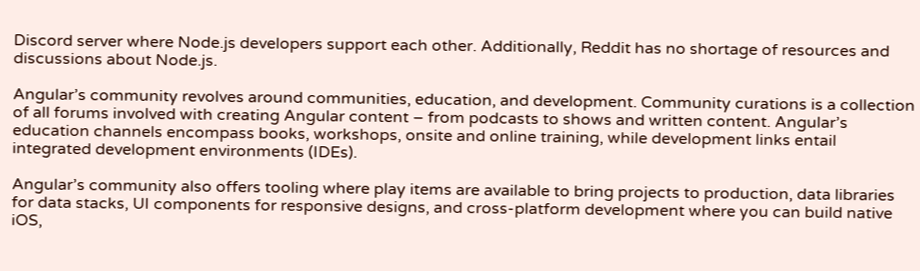Discord server where Node.js developers support each other. Additionally, Reddit has no shortage of resources and discussions about Node.js.

Angular’s community revolves around communities, education, and development. Community curations is a collection of all forums involved with creating Angular content – from podcasts to shows and written content. Angular’s education channels encompass books, workshops, onsite and online training, while development links entail integrated development environments (IDEs).

Angular’s community also offers tooling where play items are available to bring projects to production, data libraries for data stacks, UI components for responsive designs, and cross-platform development where you can build native iOS,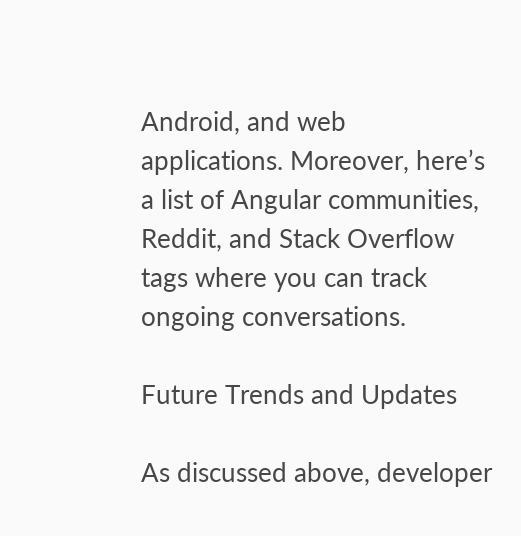Android, and web applications. Moreover, here’s a list of Angular communities, Reddit, and Stack Overflow tags where you can track ongoing conversations.

Future Trends and Updates

As discussed above, developer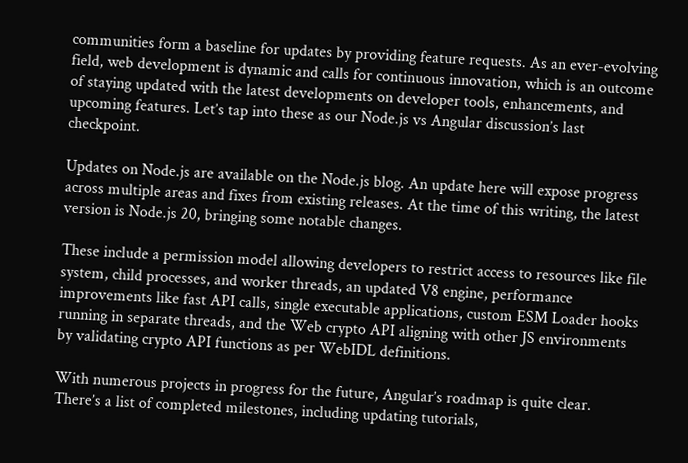communities form a baseline for updates by providing feature requests. As an ever-evolving field, web development is dynamic and calls for continuous innovation, which is an outcome of staying updated with the latest developments on developer tools, enhancements, and upcoming features. Let’s tap into these as our Node.js vs Angular discussion’s last checkpoint.

Updates on Node.js are available on the Node.js blog. An update here will expose progress across multiple areas and fixes from existing releases. At the time of this writing, the latest version is Node.js 20, bringing some notable changes.

These include a permission model allowing developers to restrict access to resources like file system, child processes, and worker threads, an updated V8 engine, performance improvements like fast API calls, single executable applications, custom ESM Loader hooks running in separate threads, and the Web crypto API aligning with other JS environments by validating crypto API functions as per WebIDL definitions.

With numerous projects in progress for the future, Angular’s roadmap is quite clear. There’s a list of completed milestones, including updating tutorials,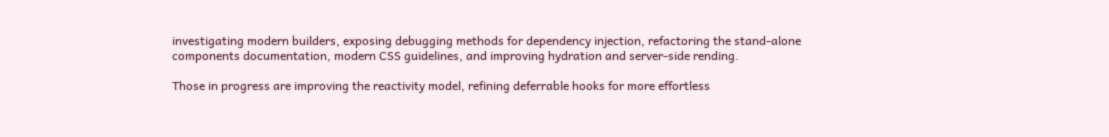investigating modern builders, exposing debugging methods for dependency injection, refactoring the stand-alone components documentation, modern CSS guidelines, and improving hydration and server-side rending.

Those in progress are improving the reactivity model, refining deferrable hooks for more effortless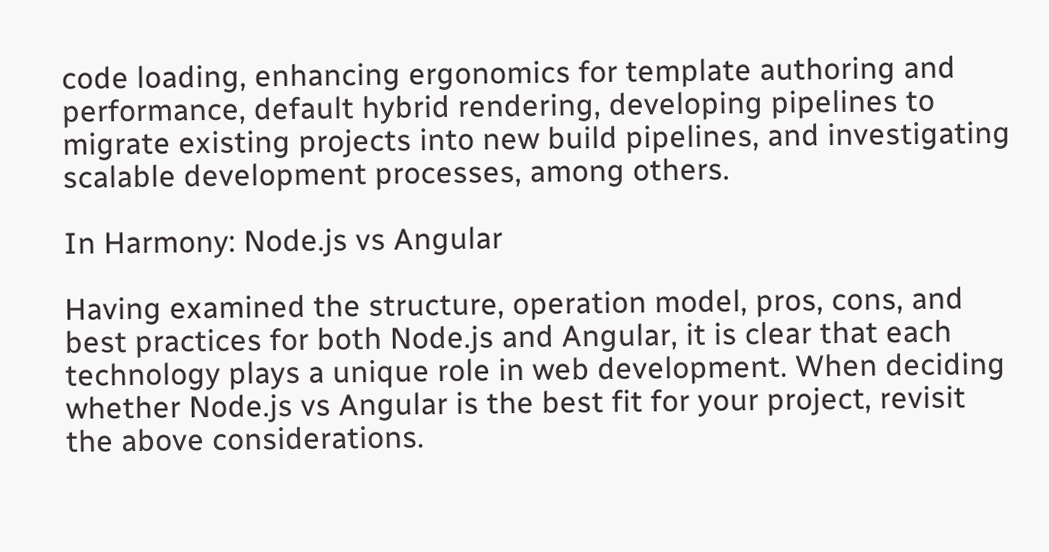code loading, enhancing ergonomics for template authoring and performance, default hybrid rendering, developing pipelines to migrate existing projects into new build pipelines, and investigating scalable development processes, among others.

In Harmony: Node.js vs Angular

Having examined the structure, operation model, pros, cons, and best practices for both Node.js and Angular, it is clear that each technology plays a unique role in web development. When deciding whether Node.js vs Angular is the best fit for your project, revisit the above considerations.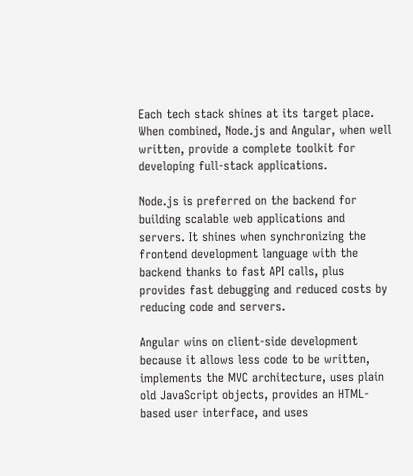Each tech stack shines at its target place. When combined, Node.js and Angular, when well written, provide a complete toolkit for developing full-stack applications.

Node.js is preferred on the backend for building scalable web applications and servers. It shines when synchronizing the frontend development language with the backend thanks to fast API calls, plus provides fast debugging and reduced costs by reducing code and servers.

Angular wins on client-side development because it allows less code to be written, implements the MVC architecture, uses plain old JavaScript objects, provides an HTML-based user interface, and uses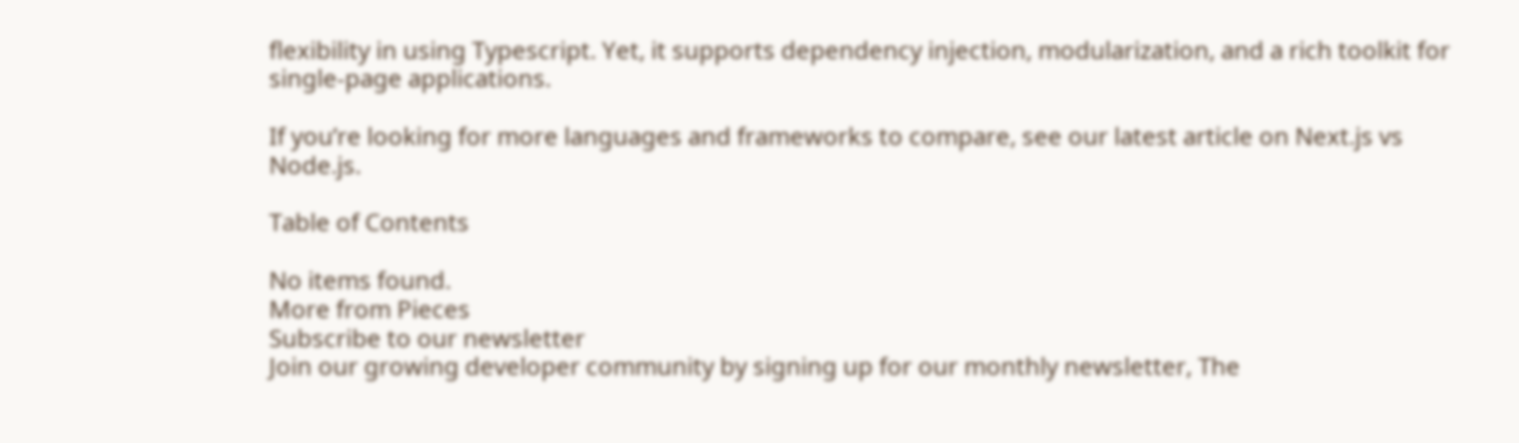flexibility in using Typescript. Yet, it supports dependency injection, modularization, and a rich toolkit for single-page applications.

If you’re looking for more languages and frameworks to compare, see our latest article on Next.js vs Node.js.

Table of Contents

No items found.
More from Pieces
Subscribe to our newsletter
Join our growing developer community by signing up for our monthly newsletter, The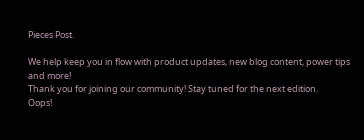Pieces Post.

We help keep you in flow with product updates, new blog content, power tips and more!
Thank you for joining our community! Stay tuned for the next edition.
Oops!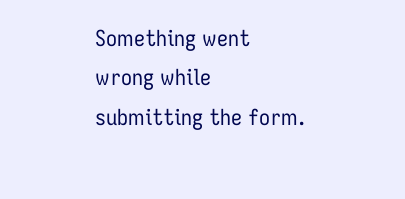Something went wrong while submitting the form.